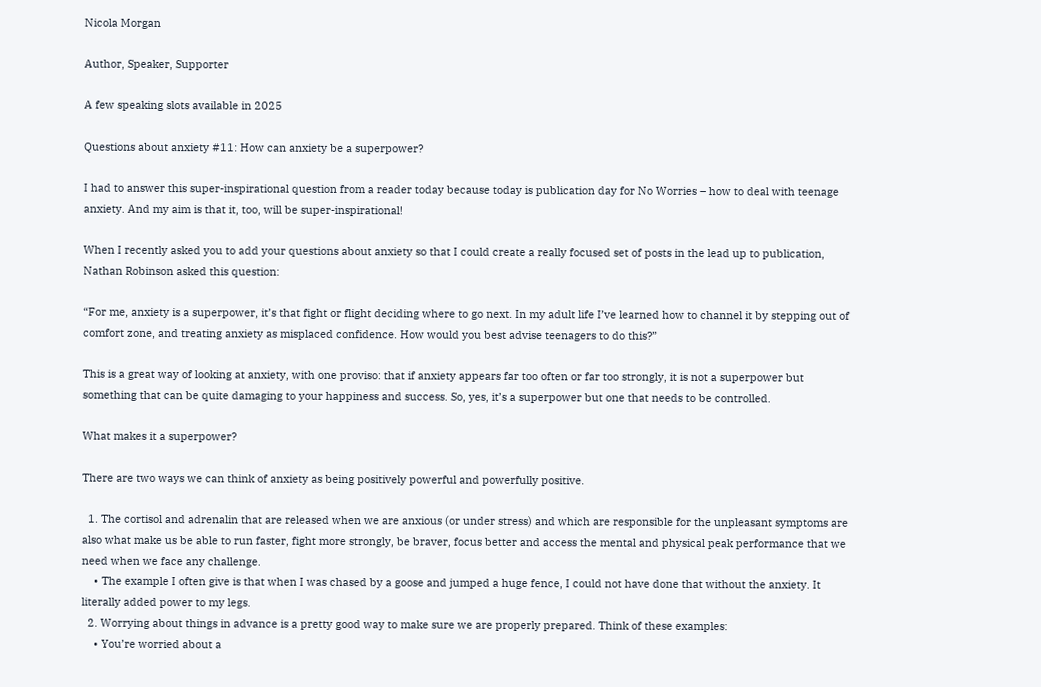Nicola Morgan

Author, Speaker, Supporter

A few speaking slots available in 2025

Questions about anxiety #11: How can anxiety be a superpower?

I had to answer this super-inspirational question from a reader today because today is publication day for No Worries – how to deal with teenage anxiety. And my aim is that it, too, will be super-inspirational!

When I recently asked you to add your questions about anxiety so that I could create a really focused set of posts in the lead up to publication, Nathan Robinson asked this question:

“For me, anxiety is a superpower, it’s that fight or flight deciding where to go next. In my adult life I’ve learned how to channel it by stepping out of comfort zone, and treating anxiety as misplaced confidence. How would you best advise teenagers to do this?”

This is a great way of looking at anxiety, with one proviso: that if anxiety appears far too often or far too strongly, it is not a superpower but something that can be quite damaging to your happiness and success. So, yes, it’s a superpower but one that needs to be controlled.

What makes it a superpower?

There are two ways we can think of anxiety as being positively powerful and powerfully positive.

  1. The cortisol and adrenalin that are released when we are anxious (or under stress) and which are responsible for the unpleasant symptoms are also what make us be able to run faster, fight more strongly, be braver, focus better and access the mental and physical peak performance that we need when we face any challenge.
    • The example I often give is that when I was chased by a goose and jumped a huge fence, I could not have done that without the anxiety. It literally added power to my legs.
  2. Worrying about things in advance is a pretty good way to make sure we are properly prepared. Think of these examples:
    • You’re worried about a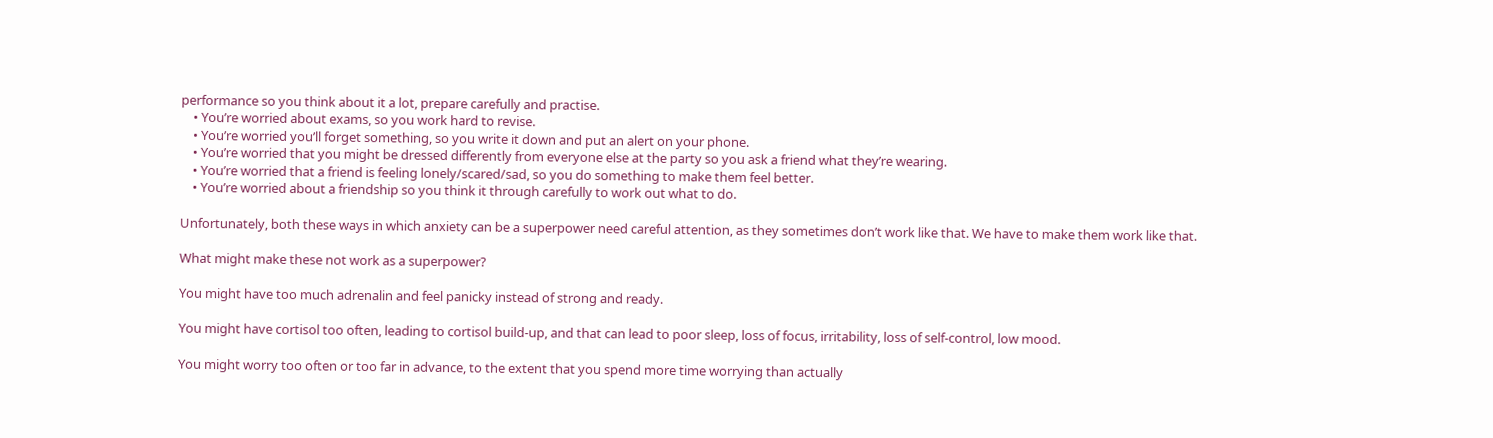performance so you think about it a lot, prepare carefully and practise.
    • You’re worried about exams, so you work hard to revise.
    • You’re worried you’ll forget something, so you write it down and put an alert on your phone.
    • You’re worried that you might be dressed differently from everyone else at the party so you ask a friend what they’re wearing.
    • You’re worried that a friend is feeling lonely/scared/sad, so you do something to make them feel better.
    • You’re worried about a friendship so you think it through carefully to work out what to do.

Unfortunately, both these ways in which anxiety can be a superpower need careful attention, as they sometimes don’t work like that. We have to make them work like that.

What might make these not work as a superpower?

You might have too much adrenalin and feel panicky instead of strong and ready.

You might have cortisol too often, leading to cortisol build-up, and that can lead to poor sleep, loss of focus, irritability, loss of self-control, low mood.

You might worry too often or too far in advance, to the extent that you spend more time worrying than actually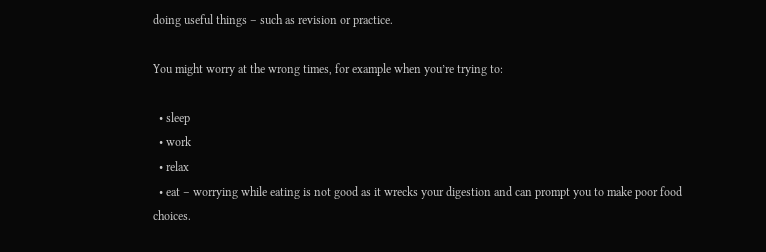doing useful things – such as revision or practice.

You might worry at the wrong times, for example when you’re trying to:

  • sleep
  • work
  • relax
  • eat – worrying while eating is not good as it wrecks your digestion and can prompt you to make poor food choices.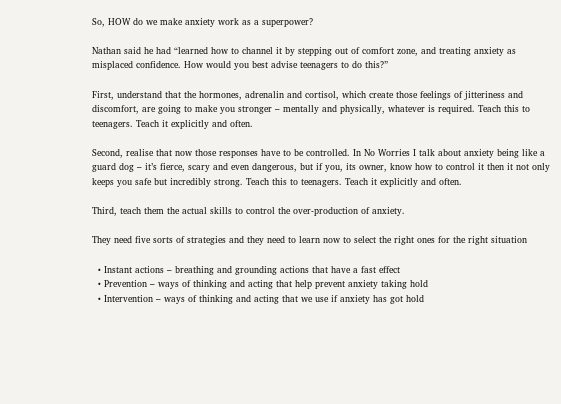So, HOW do we make anxiety work as a superpower?

Nathan said he had “learned how to channel it by stepping out of comfort zone, and treating anxiety as misplaced confidence. How would you best advise teenagers to do this?”

First, understand that the hormones, adrenalin and cortisol, which create those feelings of jitteriness and discomfort, are going to make you stronger – mentally and physically, whatever is required. Teach this to teenagers. Teach it explicitly and often.

Second, realise that now those responses have to be controlled. In No Worries I talk about anxiety being like a guard dog – it’s fierce, scary and even dangerous, but if you, its owner, know how to control it then it not only keeps you safe but incredibly strong. Teach this to teenagers. Teach it explicitly and often.

Third, teach them the actual skills to control the over-production of anxiety.

They need five sorts of strategies and they need to learn now to select the right ones for the right situation

  • Instant actions – breathing and grounding actions that have a fast effect
  • Prevention – ways of thinking and acting that help prevent anxiety taking hold
  • Intervention – ways of thinking and acting that we use if anxiety has got hold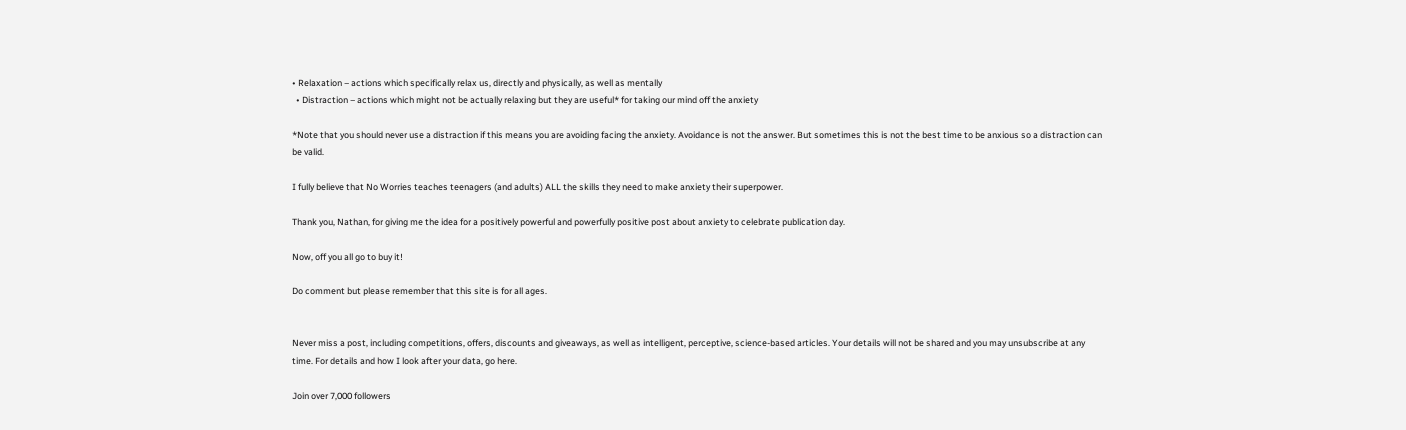• Relaxation – actions which specifically relax us, directly and physically, as well as mentally
  • Distraction – actions which might not be actually relaxing but they are useful* for taking our mind off the anxiety

*Note that you should never use a distraction if this means you are avoiding facing the anxiety. Avoidance is not the answer. But sometimes this is not the best time to be anxious so a distraction can be valid.

I fully believe that No Worries teaches teenagers (and adults) ALL the skills they need to make anxiety their superpower.

Thank you, Nathan, for giving me the idea for a positively powerful and powerfully positive post about anxiety to celebrate publication day.

Now, off you all go to buy it!

Do comment but please remember that this site is for all ages.


Never miss a post, including competitions, offers, discounts and giveaways, as well as intelligent, perceptive, science-based articles. Your details will not be shared and you may unsubscribe at any time. For details and how I look after your data, go here.

Join over 7,000 followers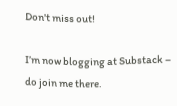Don't miss out!

I’m now blogging at Substack – do join me there.